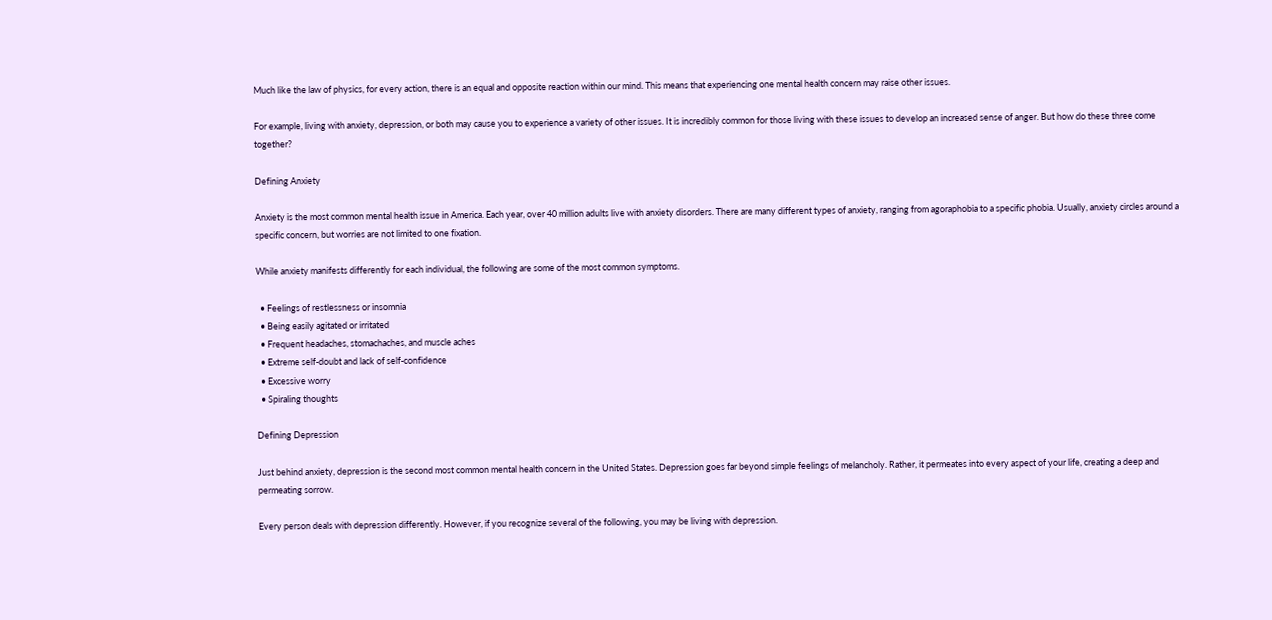Much like the law of physics, for every action, there is an equal and opposite reaction within our mind. This means that experiencing one mental health concern may raise other issues.

For example, living with anxiety, depression, or both may cause you to experience a variety of other issues. It is incredibly common for those living with these issues to develop an increased sense of anger. But how do these three come together?

Defining Anxiety

Anxiety is the most common mental health issue in America. Each year, over 40 million adults live with anxiety disorders. There are many different types of anxiety, ranging from agoraphobia to a specific phobia. Usually, anxiety circles around a specific concern, but worries are not limited to one fixation.

While anxiety manifests differently for each individual, the following are some of the most common symptoms.

  • Feelings of restlessness or insomnia
  • Being easily agitated or irritated
  • Frequent headaches, stomachaches, and muscle aches
  • Extreme self-doubt and lack of self-confidence
  • Excessive worry
  • Spiraling thoughts

Defining Depression

Just behind anxiety, depression is the second most common mental health concern in the United States. Depression goes far beyond simple feelings of melancholy. Rather, it permeates into every aspect of your life, creating a deep and permeating sorrow.

Every person deals with depression differently. However, if you recognize several of the following, you may be living with depression.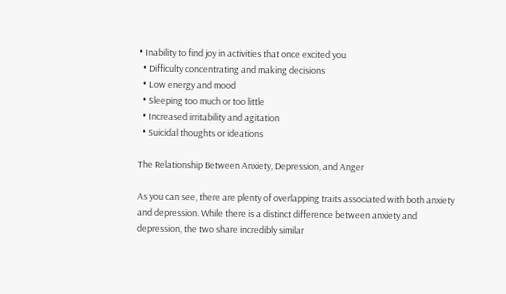• Inability to find joy in activities that once excited you
  • Difficulty concentrating and making decisions
  • Low energy and mood
  • Sleeping too much or too little
  • Increased irritability and agitation
  • Suicidal thoughts or ideations

The Relationship Between Anxiety, Depression, and Anger

As you can see, there are plenty of overlapping traits associated with both anxiety and depression. While there is a distinct difference between anxiety and depression, the two share incredibly similar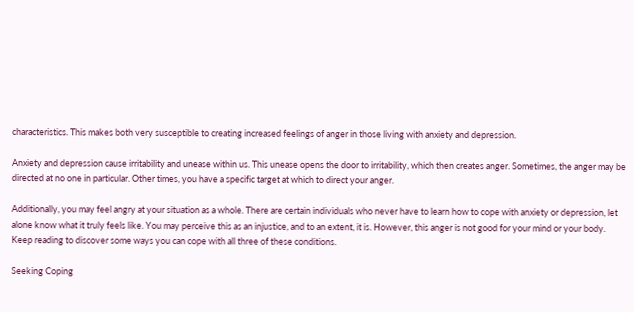characteristics. This makes both very susceptible to creating increased feelings of anger in those living with anxiety and depression.

Anxiety and depression cause irritability and unease within us. This unease opens the door to irritability, which then creates anger. Sometimes, the anger may be directed at no one in particular. Other times, you have a specific target at which to direct your anger.

Additionally, you may feel angry at your situation as a whole. There are certain individuals who never have to learn how to cope with anxiety or depression, let alone know what it truly feels like. You may perceive this as an injustice, and to an extent, it is. However, this anger is not good for your mind or your body. Keep reading to discover some ways you can cope with all three of these conditions.

Seeking Coping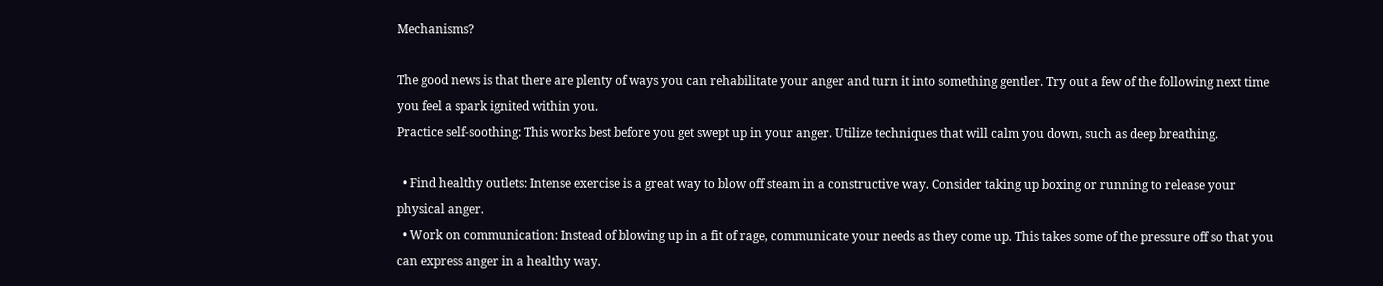Mechanisms?

The good news is that there are plenty of ways you can rehabilitate your anger and turn it into something gentler. Try out a few of the following next time you feel a spark ignited within you.
Practice self-soothing: This works best before you get swept up in your anger. Utilize techniques that will calm you down, such as deep breathing.

  • Find healthy outlets: Intense exercise is a great way to blow off steam in a constructive way. Consider taking up boxing or running to release your physical anger.
  • Work on communication: Instead of blowing up in a fit of rage, communicate your needs as they come up. This takes some of the pressure off so that you can express anger in a healthy way.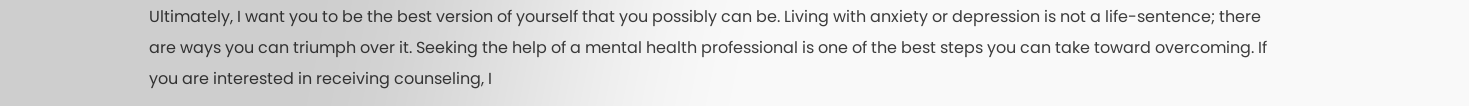Ultimately, I want you to be the best version of yourself that you possibly can be. Living with anxiety or depression is not a life-sentence; there are ways you can triumph over it. Seeking the help of a mental health professional is one of the best steps you can take toward overcoming. If you are interested in receiving counseling, I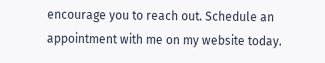encourage you to reach out. Schedule an appointment with me on my website today.